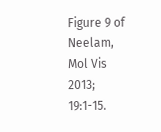Figure 9 of Neelam, Mol Vis 2013; 19:1-15.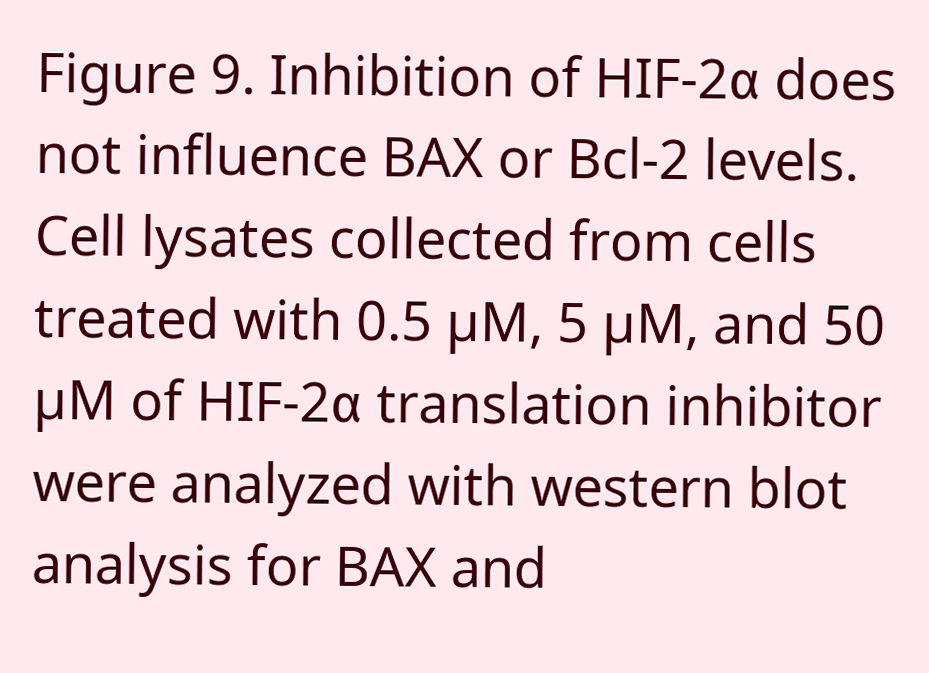Figure 9. Inhibition of HIF-2α does not influence BAX or Bcl-2 levels. Cell lysates collected from cells treated with 0.5 µM, 5 µM, and 50 µM of HIF-2α translation inhibitor were analyzed with western blot analysis for BAX and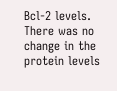Bcl-2 levels. There was no change in the protein levels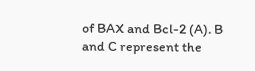of BAX and Bcl-2 (A). B and C represent the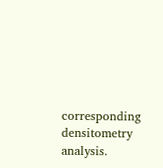corresponding densitometry analysis.